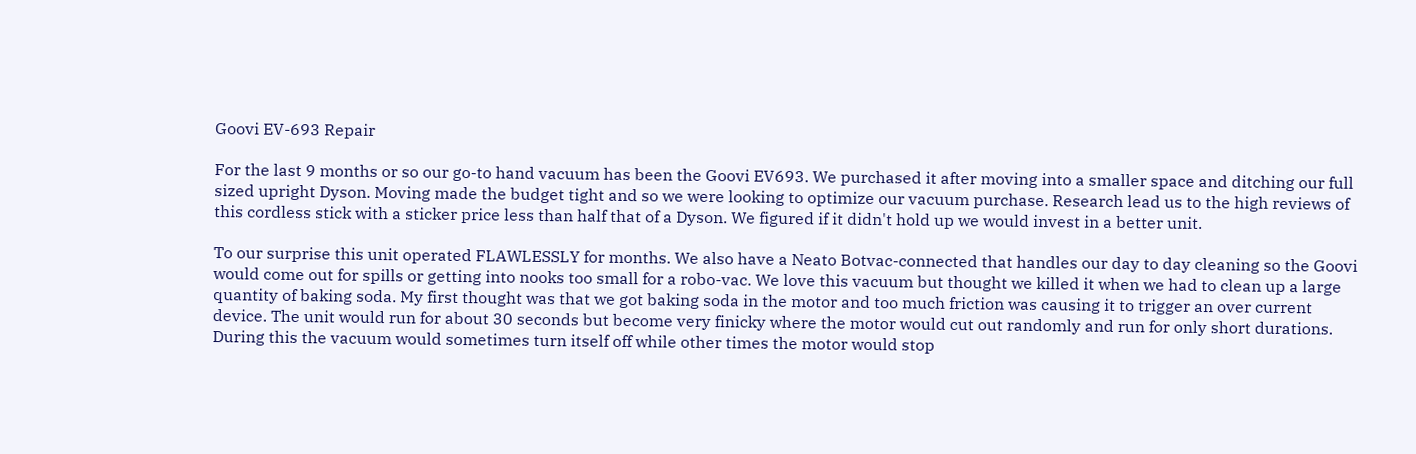Goovi EV-693 Repair

For the last 9 months or so our go-to hand vacuum has been the Goovi EV693. We purchased it after moving into a smaller space and ditching our full sized upright Dyson. Moving made the budget tight and so we were looking to optimize our vacuum purchase. Research lead us to the high reviews of this cordless stick with a sticker price less than half that of a Dyson. We figured if it didn't hold up we would invest in a better unit.

To our surprise this unit operated FLAWLESSLY for months. We also have a Neato Botvac-connected that handles our day to day cleaning so the Goovi would come out for spills or getting into nooks too small for a robo-vac. We love this vacuum but thought we killed it when we had to clean up a large quantity of baking soda. My first thought was that we got baking soda in the motor and too much friction was causing it to trigger an over current device. The unit would run for about 30 seconds but become very finicky where the motor would cut out randomly and run for only short durations. During this the vacuum would sometimes turn itself off while other times the motor would stop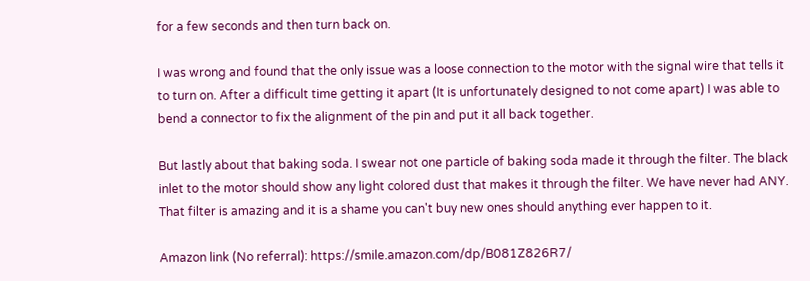for a few seconds and then turn back on.

I was wrong and found that the only issue was a loose connection to the motor with the signal wire that tells it to turn on. After a difficult time getting it apart (It is unfortunately designed to not come apart) I was able to bend a connector to fix the alignment of the pin and put it all back together.

But lastly about that baking soda. I swear not one particle of baking soda made it through the filter. The black inlet to the motor should show any light colored dust that makes it through the filter. We have never had ANY. That filter is amazing and it is a shame you can't buy new ones should anything ever happen to it.

Amazon link (No referral): https://smile.amazon.com/dp/B081Z826R7/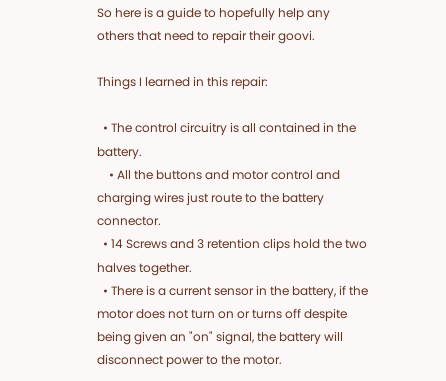So here is a guide to hopefully help any others that need to repair their goovi.

Things I learned in this repair:

  • The control circuitry is all contained in the battery.
    • All the buttons and motor control and charging wires just route to the battery connector.
  • 14 Screws and 3 retention clips hold the two halves together.
  • There is a current sensor in the battery, if the motor does not turn on or turns off despite being given an "on" signal, the battery will disconnect power to the motor.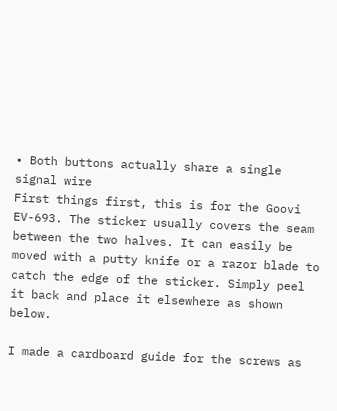• Both buttons actually share a single signal wire
First things first, this is for the Goovi EV-693. The sticker usually covers the seam between the two halves. It can easily be moved with a putty knife or a razor blade to catch the edge of the sticker. Simply peel it back and place it elsewhere as shown below.

I made a cardboard guide for the screws as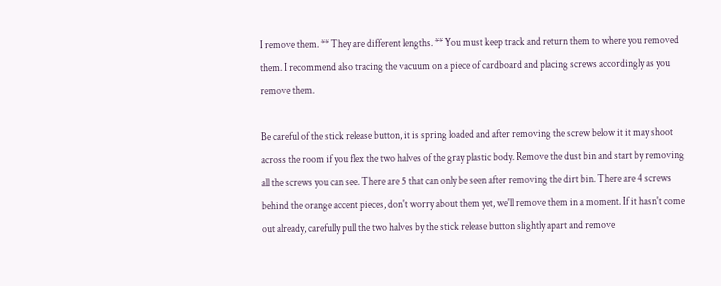I remove them. ** They are different lengths. ** You must keep track and return them to where you removed them. I recommend also tracing the vacuum on a piece of cardboard and placing screws accordingly as you remove them.

Be careful of the stick release button, it is spring loaded and after removing the screw below it it may shoot across the room if you flex the two halves of the gray plastic body. Remove the dust bin and start by removing all the screws you can see. There are 5 that can only be seen after removing the dirt bin. There are 4 screws behind the orange accent pieces, don't worry about them yet, we'll remove them in a moment. If it hasn't come out already, carefully pull the two halves by the stick release button slightly apart and remove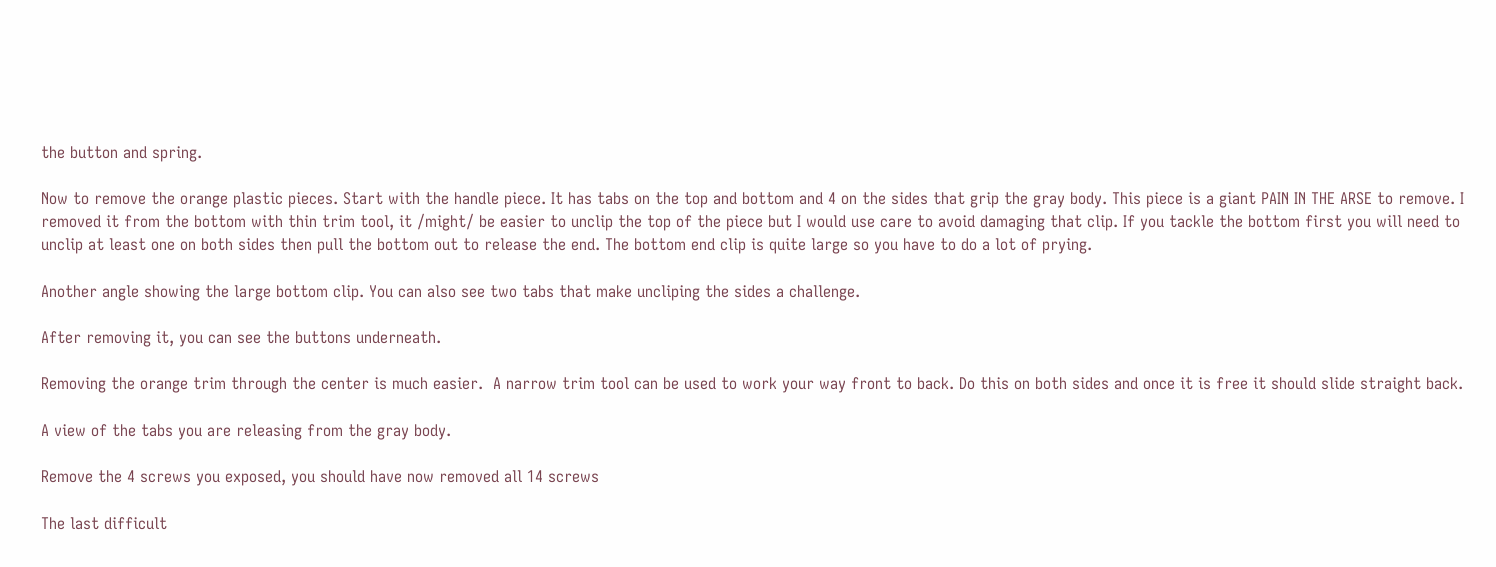the button and spring.

Now to remove the orange plastic pieces. Start with the handle piece. It has tabs on the top and bottom and 4 on the sides that grip the gray body. This piece is a giant PAIN IN THE ARSE to remove. I removed it from the bottom with thin trim tool, it /might/ be easier to unclip the top of the piece but I would use care to avoid damaging that clip. If you tackle the bottom first you will need to unclip at least one on both sides then pull the bottom out to release the end. The bottom end clip is quite large so you have to do a lot of prying.

Another angle showing the large bottom clip. You can also see two tabs that make uncliping the sides a challenge.

After removing it, you can see the buttons underneath.

Removing the orange trim through the center is much easier.  A narrow trim tool can be used to work your way front to back. Do this on both sides and once it is free it should slide straight back.

A view of the tabs you are releasing from the gray body.

Remove the 4 screws you exposed, you should have now removed all 14 screws

The last difficult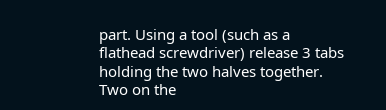part. Using a tool (such as a flathead screwdriver) release 3 tabs holding the two halves together. Two on the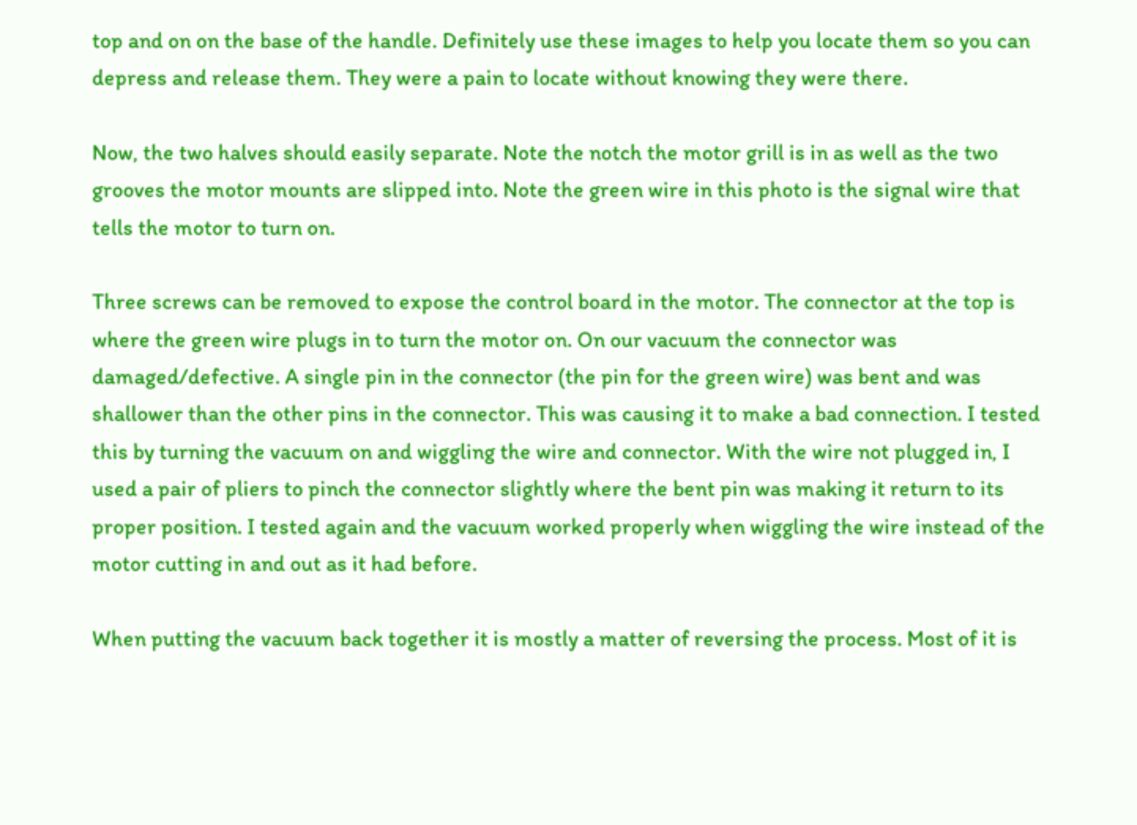top and on on the base of the handle. Definitely use these images to help you locate them so you can depress and release them. They were a pain to locate without knowing they were there.

Now, the two halves should easily separate. Note the notch the motor grill is in as well as the two grooves the motor mounts are slipped into. Note the green wire in this photo is the signal wire that tells the motor to turn on.

Three screws can be removed to expose the control board in the motor. The connector at the top is where the green wire plugs in to turn the motor on. On our vacuum the connector was damaged/defective. A single pin in the connector (the pin for the green wire) was bent and was shallower than the other pins in the connector. This was causing it to make a bad connection. I tested this by turning the vacuum on and wiggling the wire and connector. With the wire not plugged in, I used a pair of pliers to pinch the connector slightly where the bent pin was making it return to its proper position. I tested again and the vacuum worked properly when wiggling the wire instead of the motor cutting in and out as it had before.

When putting the vacuum back together it is mostly a matter of reversing the process. Most of it is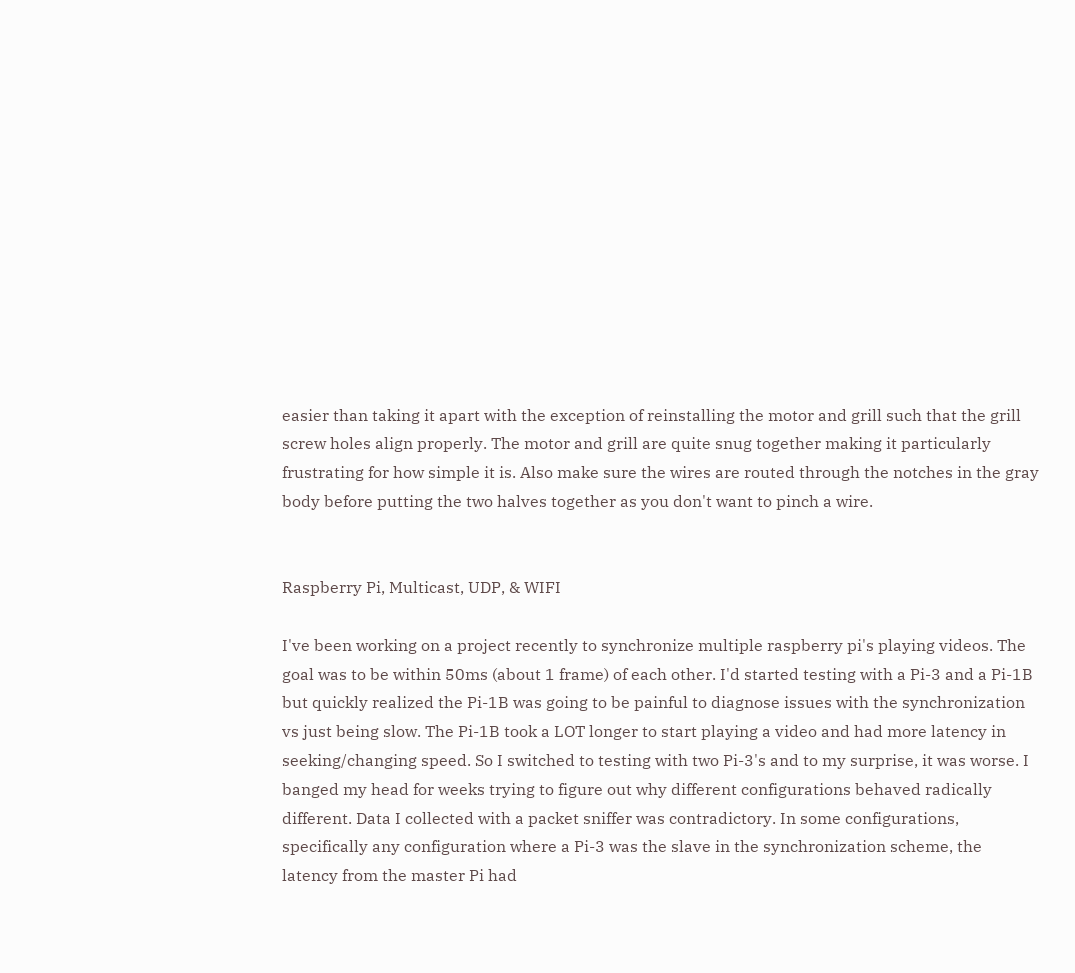easier than taking it apart with the exception of reinstalling the motor and grill such that the grill screw holes align properly. The motor and grill are quite snug together making it particularly frustrating for how simple it is. Also make sure the wires are routed through the notches in the gray body before putting the two halves together as you don't want to pinch a wire.


Raspberry Pi, Multicast, UDP, & WIFI

I've been working on a project recently to synchronize multiple raspberry pi's playing videos. The goal was to be within 50ms (about 1 frame) of each other. I'd started testing with a Pi-3 and a Pi-1B but quickly realized the Pi-1B was going to be painful to diagnose issues with the synchronization vs just being slow. The Pi-1B took a LOT longer to start playing a video and had more latency in seeking/changing speed. So I switched to testing with two Pi-3's and to my surprise, it was worse. I banged my head for weeks trying to figure out why different configurations behaved radically different. Data I collected with a packet sniffer was contradictory. In some configurations, specifically any configuration where a Pi-3 was the slave in the synchronization scheme, the latency from the master Pi had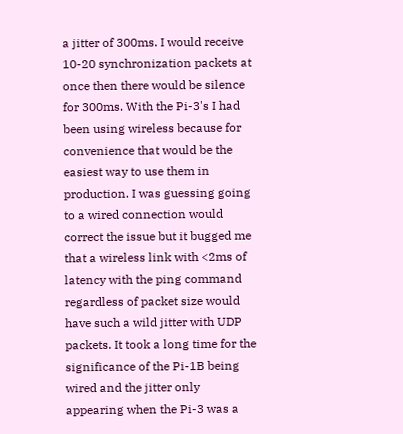a jitter of 300ms. I would receive 10-20 synchronization packets at once then there would be silence for 300ms. With the Pi-3's I had been using wireless because for convenience that would be the easiest way to use them in production. I was guessing going to a wired connection would correct the issue but it bugged me that a wireless link with <2ms of latency with the ping command regardless of packet size would have such a wild jitter with UDP packets. It took a long time for the significance of the Pi-1B being wired and the jitter only appearing when the Pi-3 was a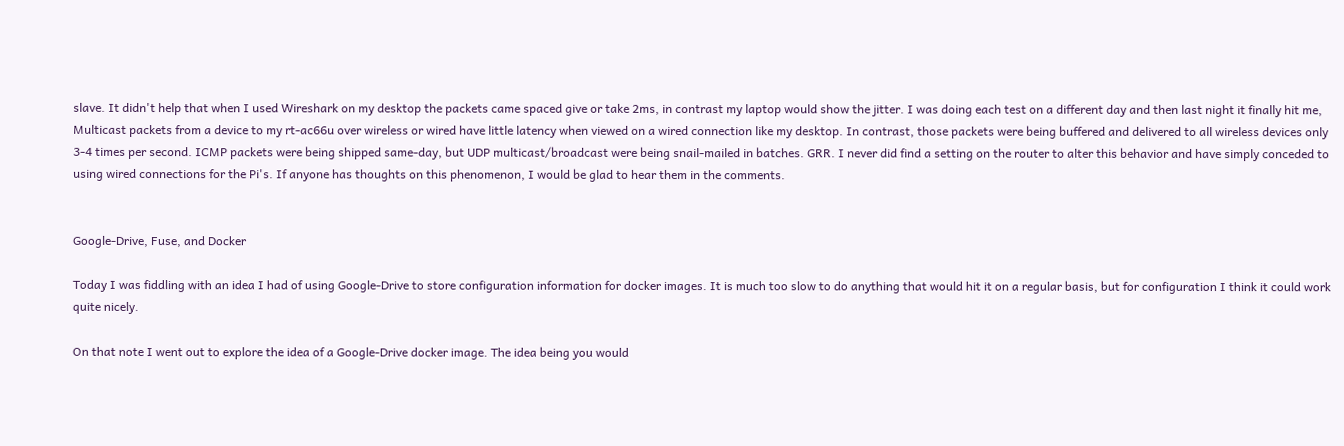slave. It didn't help that when I used Wireshark on my desktop the packets came spaced give or take 2ms, in contrast my laptop would show the jitter. I was doing each test on a different day and then last night it finally hit me, Multicast packets from a device to my rt-ac66u over wireless or wired have little latency when viewed on a wired connection like my desktop. In contrast, those packets were being buffered and delivered to all wireless devices only 3-4 times per second. ICMP packets were being shipped same-day, but UDP multicast/broadcast were being snail-mailed in batches. GRR. I never did find a setting on the router to alter this behavior and have simply conceded to using wired connections for the Pi's. If anyone has thoughts on this phenomenon, I would be glad to hear them in the comments.


Google-Drive, Fuse, and Docker

Today I was fiddling with an idea I had of using Google-Drive to store configuration information for docker images. It is much too slow to do anything that would hit it on a regular basis, but for configuration I think it could work quite nicely.

On that note I went out to explore the idea of a Google-Drive docker image. The idea being you would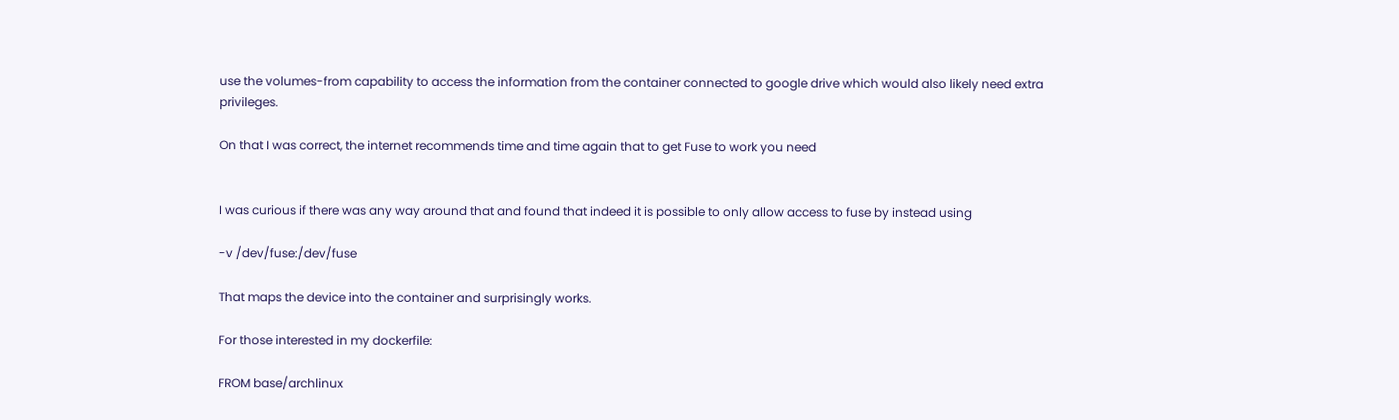use the volumes-from capability to access the information from the container connected to google drive which would also likely need extra privileges.

On that I was correct, the internet recommends time and time again that to get Fuse to work you need


I was curious if there was any way around that and found that indeed it is possible to only allow access to fuse by instead using

-v /dev/fuse:/dev/fuse

That maps the device into the container and surprisingly works.

For those interested in my dockerfile:

FROM base/archlinux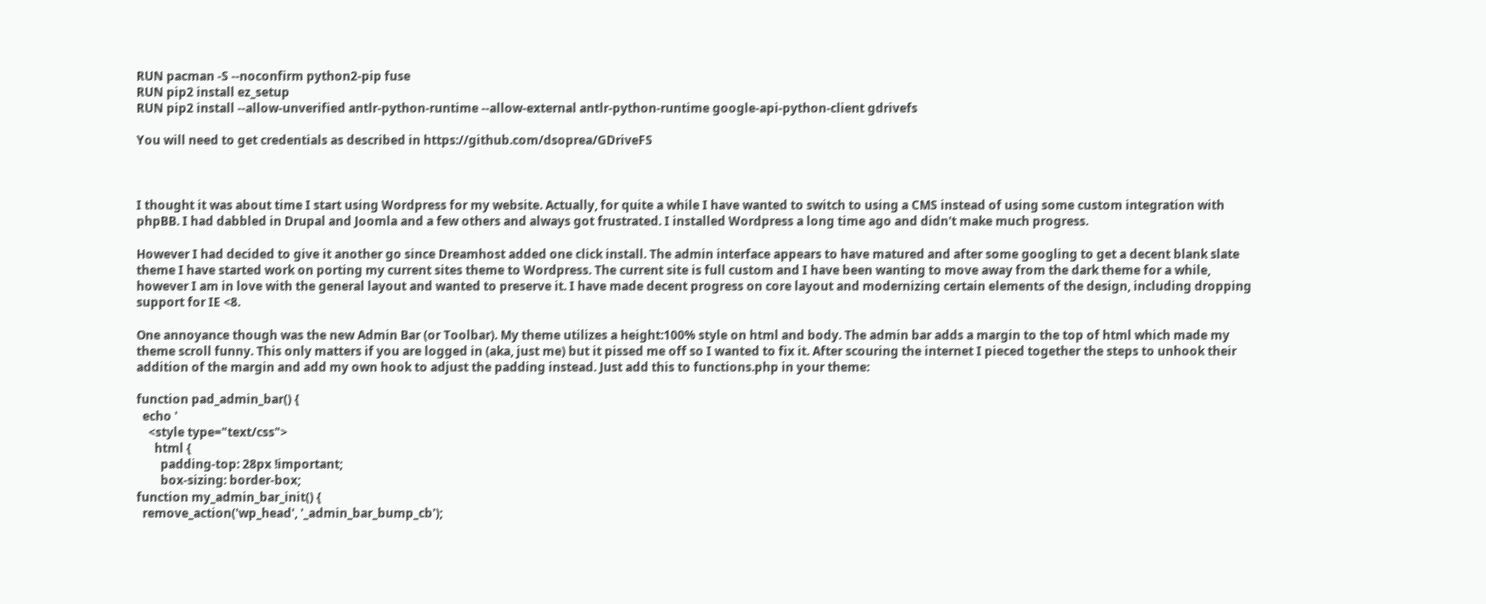RUN pacman -S --noconfirm python2-pip fuse
RUN pip2 install ez_setup
RUN pip2 install --allow-unverified antlr-python-runtime --allow-external antlr-python-runtime google-api-python-client gdrivefs

You will need to get credentials as described in https://github.com/dsoprea/GDriveFS



I thought it was about time I start using Wordpress for my website. Actually, for quite a while I have wanted to switch to using a CMS instead of using some custom integration with phpBB. I had dabbled in Drupal and Joomla and a few others and always got frustrated. I installed Wordpress a long time ago and didn't make much progress.

However I had decided to give it another go since Dreamhost added one click install. The admin interface appears to have matured and after some googling to get a decent blank slate theme I have started work on porting my current sites theme to Wordpress. The current site is full custom and I have been wanting to move away from the dark theme for a while, however I am in love with the general layout and wanted to preserve it. I have made decent progress on core layout and modernizing certain elements of the design, including dropping support for IE <8.

One annoyance though was the new Admin Bar (or Toolbar). My theme utilizes a height:100% style on html and body. The admin bar adds a margin to the top of html which made my theme scroll funny. This only matters if you are logged in (aka, just me) but it pissed me off so I wanted to fix it. After scouring the internet I pieced together the steps to unhook their addition of the margin and add my own hook to adjust the padding instead. Just add this to functions.php in your theme:

function pad_admin_bar() {
  echo '
    <style type="text/css">
      html {
        padding-top: 28px !important;
        box-sizing: border-box;
function my_admin_bar_init() {
  remove_action('wp_head', '_admin_bar_bump_cb');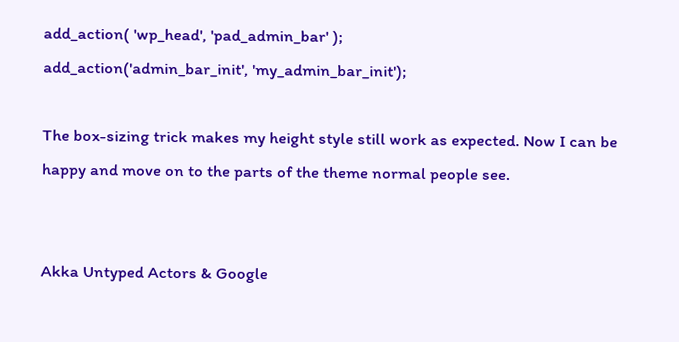add_action( 'wp_head', 'pad_admin_bar' );
add_action('admin_bar_init', 'my_admin_bar_init');

The box-sizing trick makes my height style still work as expected. Now I can be happy and move on to the parts of the theme normal people see.


Akka Untyped Actors & Google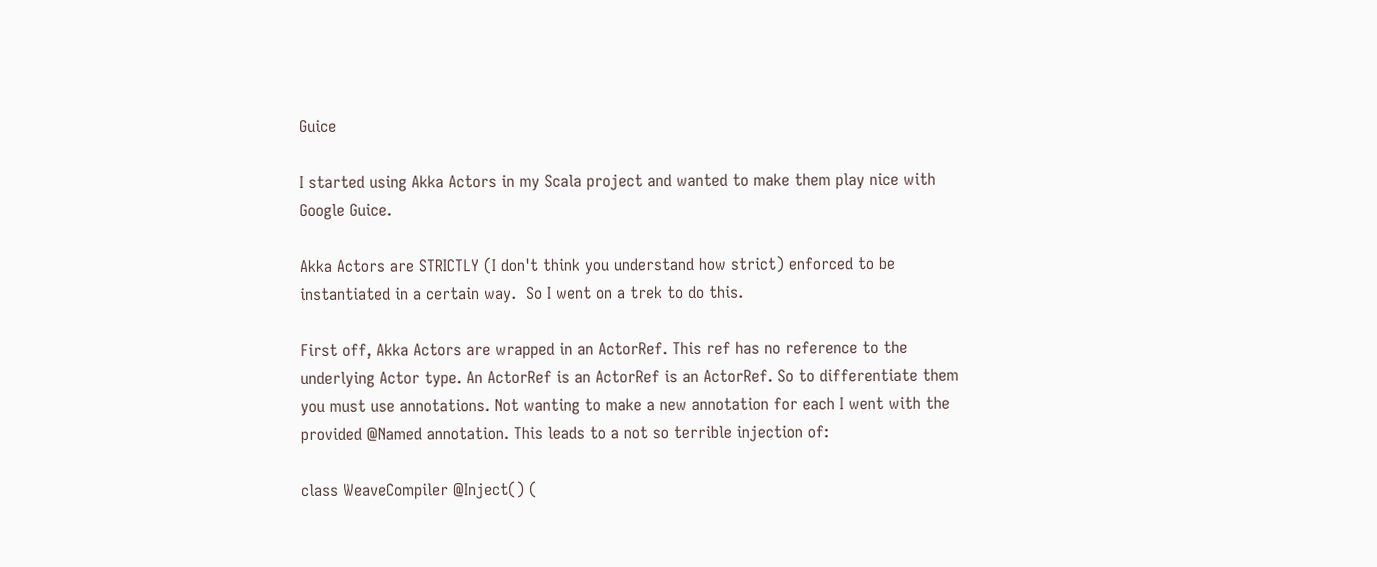Guice

I started using Akka Actors in my Scala project and wanted to make them play nice with Google Guice.

Akka Actors are STRICTLY (I don't think you understand how strict) enforced to be instantiated in a certain way.  So I went on a trek to do this.

First off, Akka Actors are wrapped in an ActorRef. This ref has no reference to the underlying Actor type. An ActorRef is an ActorRef is an ActorRef. So to differentiate them you must use annotations. Not wanting to make a new annotation for each I went with the provided @Named annotation. This leads to a not so terrible injection of:

class WeaveCompiler @Inject() (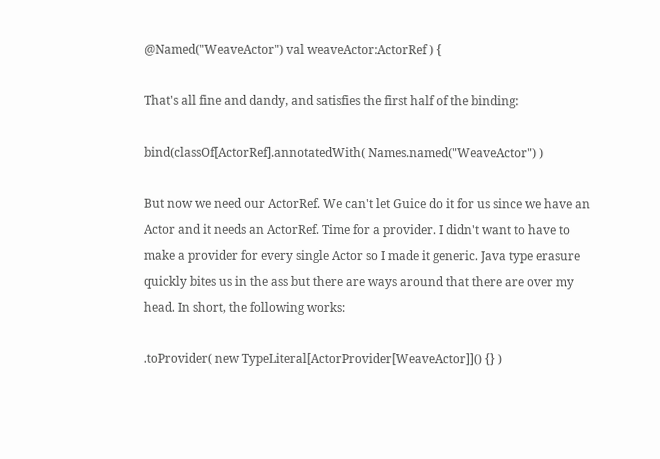@Named("WeaveActor") val weaveActor:ActorRef ) {

That's all fine and dandy, and satisfies the first half of the binding:

bind(classOf[ActorRef].annotatedWith( Names.named("WeaveActor") )

But now we need our ActorRef. We can't let Guice do it for us since we have an Actor and it needs an ActorRef. Time for a provider. I didn't want to have to make a provider for every single Actor so I made it generic. Java type erasure quickly bites us in the ass but there are ways around that there are over my head. In short, the following works:

.toProvider( new TypeLiteral[ActorProvider[WeaveActor]]() {} )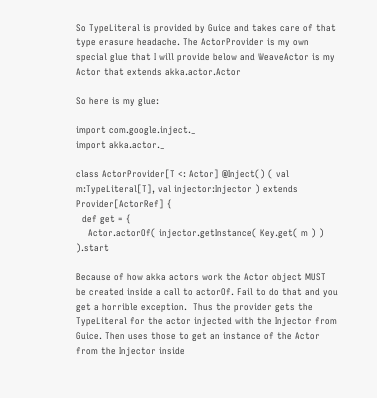So TypeLiteral is provided by Guice and takes care of that type erasure headache. The ActorProvider is my own special glue that I will provide below and WeaveActor is my Actor that extends akka.actor.Actor

So here is my glue:

import com.google.inject._
import akka.actor._

class ActorProvider[T <: Actor] @Inject() ( val m:TypeLiteral[T], val injector:Injector ) extends Provider[ActorRef] {
  def get = {
    Actor.actorOf( injector.getInstance( Key.get( m ) ) ).start

Because of how akka actors work the Actor object MUST be created inside a call to actorOf. Fail to do that and you get a horrible exception.  Thus the provider gets the TypeLiteral for the actor injected with the Injector from Guice. Then uses those to get an instance of the Actor from the Injector inside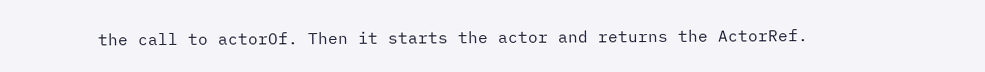the call to actorOf. Then it starts the actor and returns the ActorRef.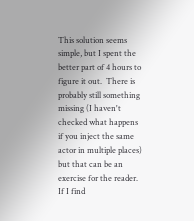This solution seems simple, but I spent the better part of 4 hours to figure it out.  There is probably still something missing (I haven't checked what happens if you inject the same actor in multiple places) but that can be an exercise for the reader. If I find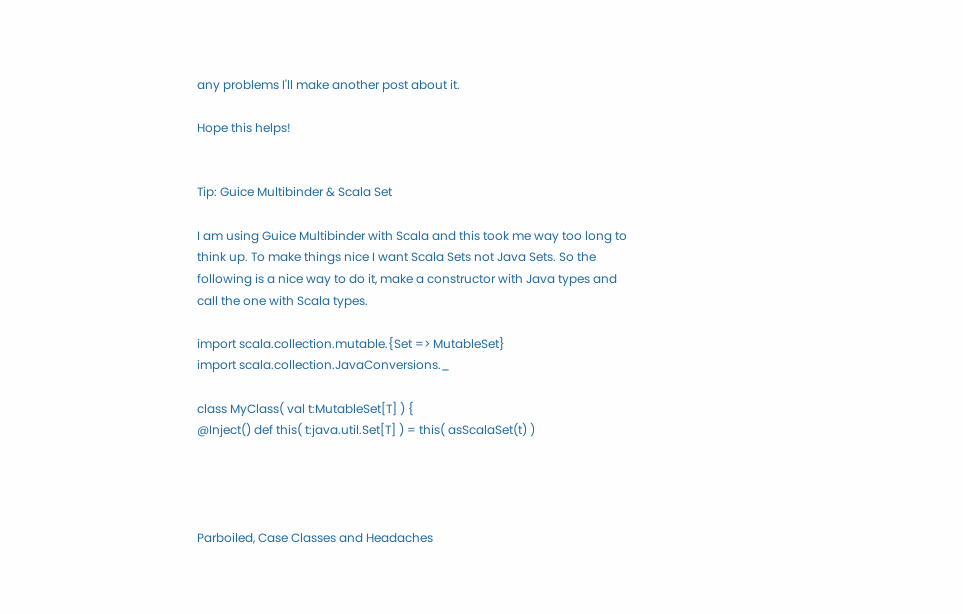any problems I'll make another post about it.

Hope this helps!


Tip: Guice Multibinder & Scala Set

I am using Guice Multibinder with Scala and this took me way too long to think up. To make things nice I want Scala Sets not Java Sets. So the following is a nice way to do it, make a constructor with Java types and call the one with Scala types.

import scala.collection.mutable.{Set => MutableSet}
import scala.collection.JavaConversions._

class MyClass( val t:MutableSet[T] ) {
@Inject() def this( t:java.util.Set[T] ) = this( asScalaSet(t) )




Parboiled, Case Classes and Headaches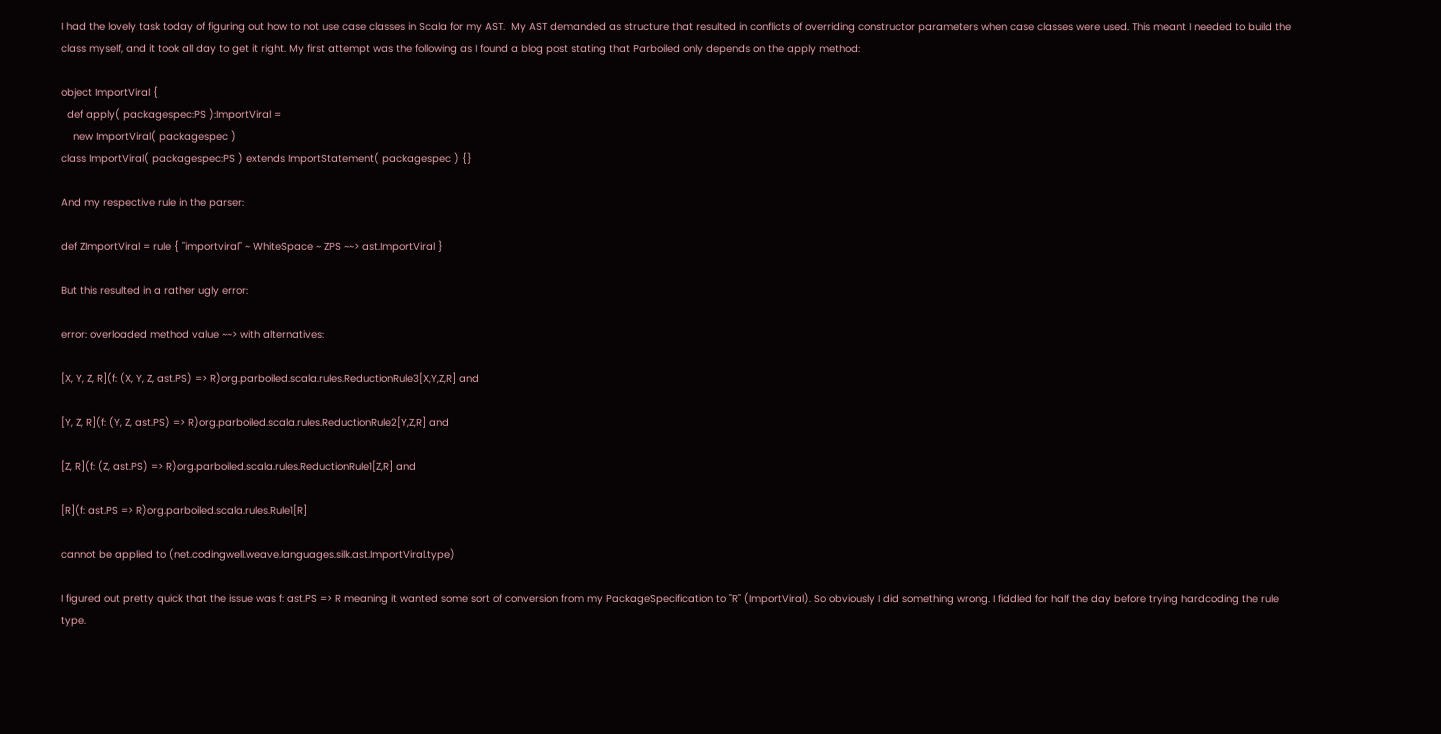I had the lovely task today of figuring out how to not use case classes in Scala for my AST.  My AST demanded as structure that resulted in conflicts of overriding constructor parameters when case classes were used. This meant I needed to build the class myself, and it took all day to get it right. My first attempt was the following as I found a blog post stating that Parboiled only depends on the apply method:

object ImportViral {
  def apply( packagespec:PS ):ImportViral =
    new ImportViral( packagespec )
class ImportViral( packagespec:PS ) extends ImportStatement( packagespec ) {}

And my respective rule in the parser:

def ZImportViral = rule { "importviral" ~ WhiteSpace ~ ZPS ~~> ast.ImportViral }

But this resulted in a rather ugly error:

error: overloaded method value ~~> with alternatives:

[X, Y, Z, R](f: (X, Y, Z, ast.PS) => R)org.parboiled.scala.rules.ReductionRule3[X,Y,Z,R] and

[Y, Z, R](f: (Y, Z, ast.PS) => R)org.parboiled.scala.rules.ReductionRule2[Y,Z,R] and

[Z, R](f: (Z, ast.PS) => R)org.parboiled.scala.rules.ReductionRule1[Z,R] and

[R](f: ast.PS => R)org.parboiled.scala.rules.Rule1[R]

cannot be applied to (net.codingwell.weave.languages.silk.ast.ImportViral.type)

I figured out pretty quick that the issue was f: ast.PS => R meaning it wanted some sort of conversion from my PackageSpecification to "R" (ImportViral). So obviously I did something wrong. I fiddled for half the day before trying hardcoding the rule type.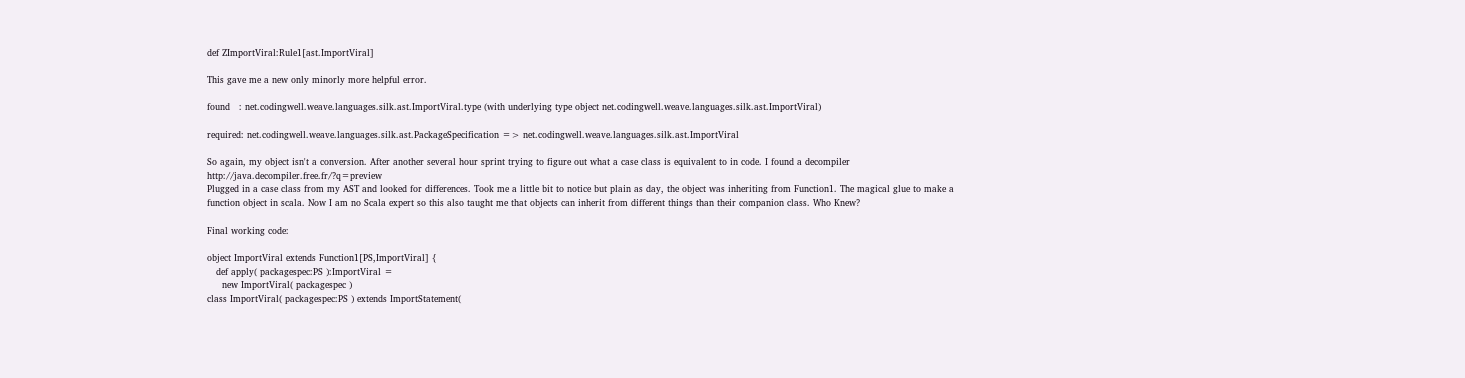def ZImportViral:Rule1[ast.ImportViral]

This gave me a new only minorly more helpful error.

found   : net.codingwell.weave.languages.silk.ast.ImportViral.type (with underlying type object net.codingwell.weave.languages.silk.ast.ImportViral)

required: net.codingwell.weave.languages.silk.ast.PackageSpecification => net.codingwell.weave.languages.silk.ast.ImportViral

So again, my object isn't a conversion. After another several hour sprint trying to figure out what a case class is equivalent to in code. I found a decompiler http://java.decompiler.free.fr/?q=preview
Plugged in a case class from my AST and looked for differences. Took me a little bit to notice but plain as day, the object was inheriting from Function1. The magical glue to make a function object in scala. Now I am no Scala expert so this also taught me that objects can inherit from different things than their companion class. Who Knew?

Final working code:

object ImportViral extends Function1[PS,ImportViral] {
   def apply( packagespec:PS ):ImportViral =
     new ImportViral( packagespec )
class ImportViral( packagespec:PS ) extends ImportStatement(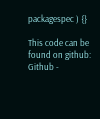packagespec ) {}

This code can be found on github: Github -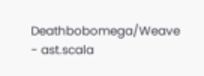Deathbobomega/Weave - ast.scala